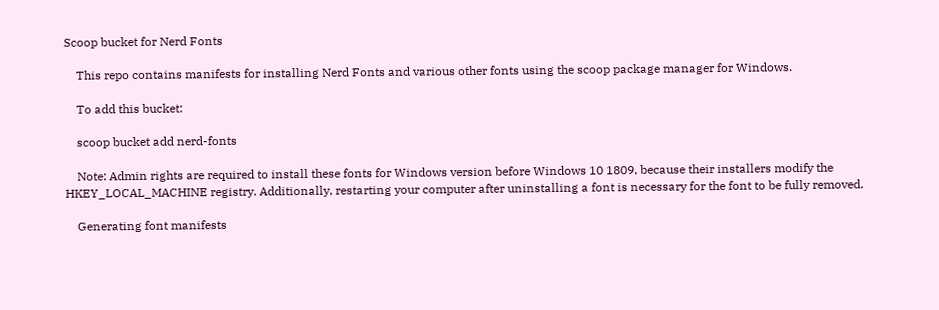Scoop bucket for Nerd Fonts

    This repo contains manifests for installing Nerd Fonts and various other fonts using the scoop package manager for Windows.

    To add this bucket:

    scoop bucket add nerd-fonts

    Note: Admin rights are required to install these fonts for Windows version before Windows 10 1809, because their installers modify the HKEY_LOCAL_MACHINE registry. Additionally, restarting your computer after uninstalling a font is necessary for the font to be fully removed.

    Generating font manifests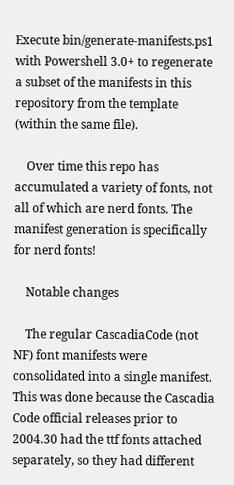Execute bin/generate-manifests.ps1 with Powershell 3.0+ to regenerate a subset of the manifests in this repository from the template (within the same file).

    Over time this repo has accumulated a variety of fonts, not all of which are nerd fonts. The manifest generation is specifically for nerd fonts!

    Notable changes

    The regular CascadiaCode (not NF) font manifests were consolidated into a single manifest. This was done because the Cascadia Code official releases prior to 2004.30 had the ttf fonts attached separately, so they had different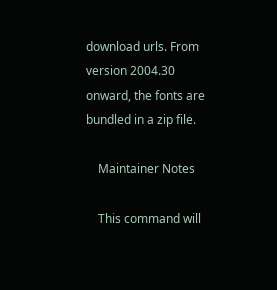download urls. From version 2004.30 onward, the fonts are bundled in a zip file.

    Maintainer Notes

    This command will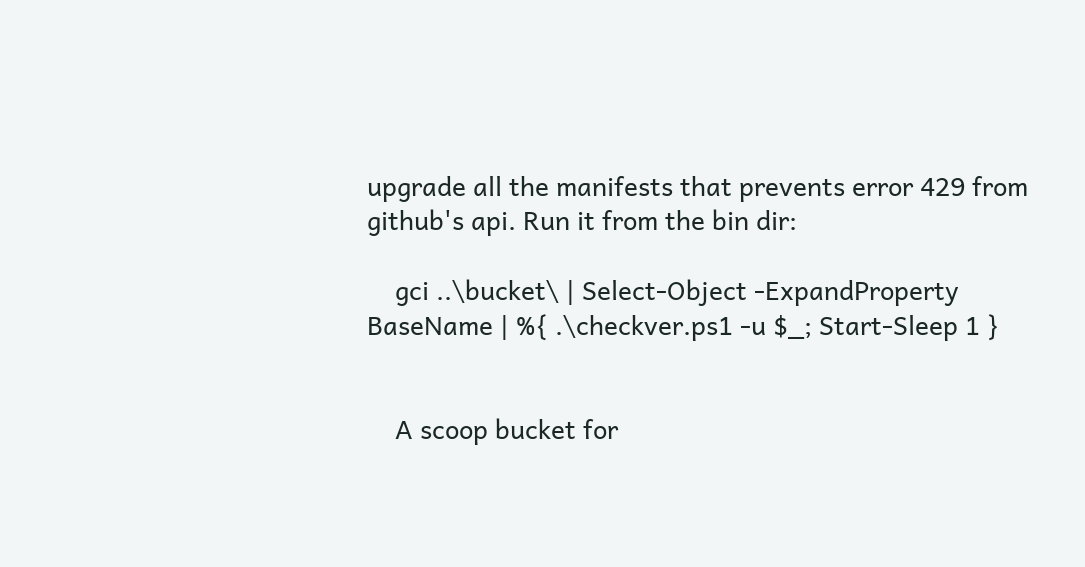upgrade all the manifests that prevents error 429 from github's api. Run it from the bin dir:

    gci ..\bucket\ | Select-Object -ExpandProperty BaseName | %{ .\checkver.ps1 -u $_; Start-Sleep 1 }


    A scoop bucket for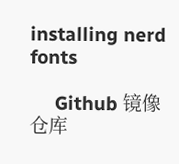installing nerd fonts

     Github 镜像仓库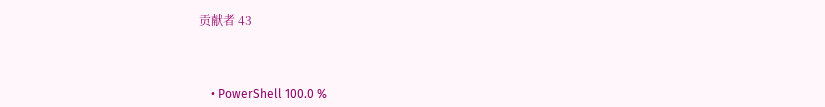贡献者 43



    • PowerShell 100.0 %